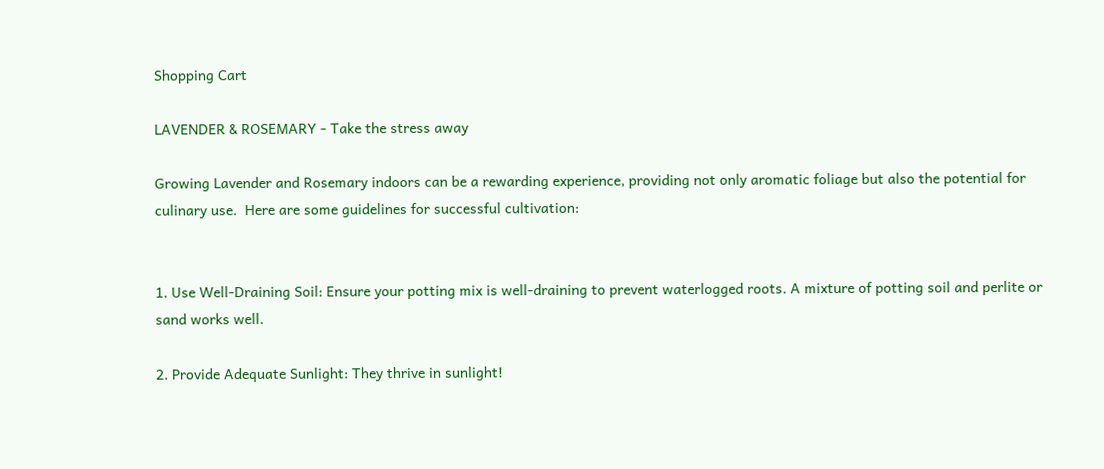Shopping Cart

LAVENDER & ROSEMARY - Take the stress away

Growing Lavender and Rosemary indoors can be a rewarding experience, providing not only aromatic foliage but also the potential for culinary use.  Here are some guidelines for successful cultivation:


1. Use Well-Draining Soil: Ensure your potting mix is well-draining to prevent waterlogged roots. A mixture of potting soil and perlite or sand works well.

2. Provide Adequate Sunlight: They thrive in sunlight!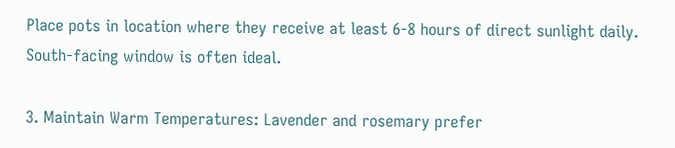Place pots in location where they receive at least 6-8 hours of direct sunlight daily.  South-facing window is often ideal.

3. Maintain Warm Temperatures: Lavender and rosemary prefer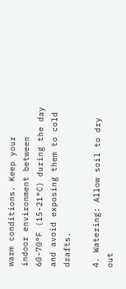warm conditions. Keep your indoor environment between 60-70°F (15-21°C) during the day and avoid exposing them to cold drafts.

4. Watering: Allow soil to dry out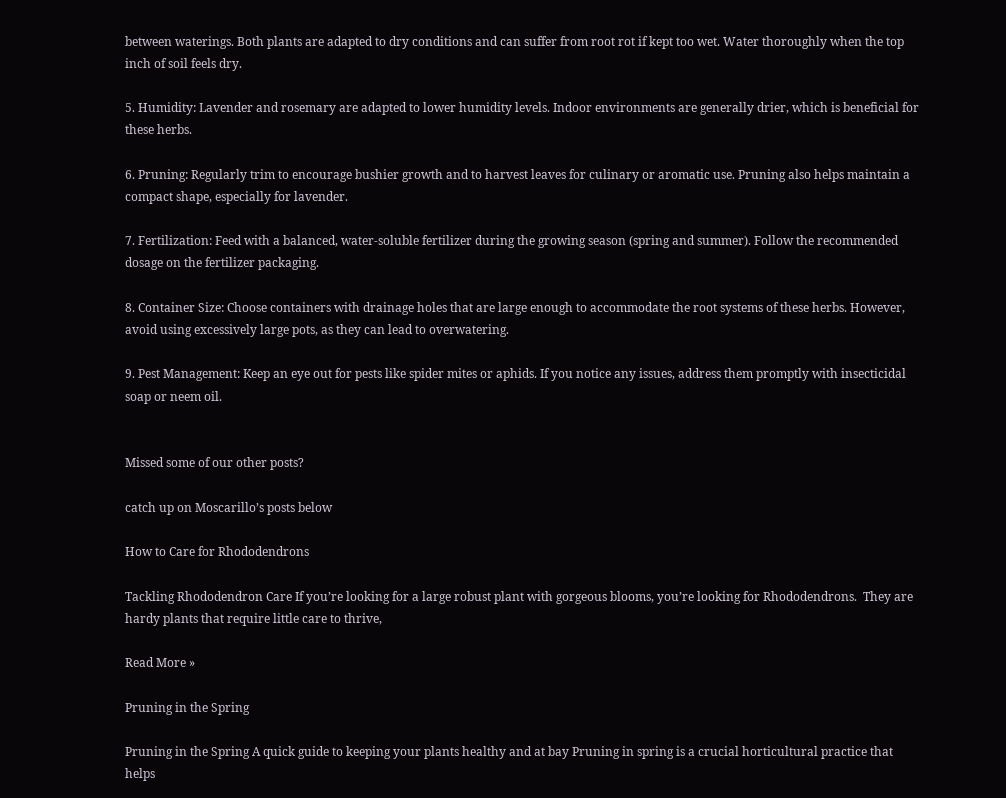between waterings. Both plants are adapted to dry conditions and can suffer from root rot if kept too wet. Water thoroughly when the top inch of soil feels dry.

5. Humidity: Lavender and rosemary are adapted to lower humidity levels. Indoor environments are generally drier, which is beneficial for these herbs.

6. Pruning: Regularly trim to encourage bushier growth and to harvest leaves for culinary or aromatic use. Pruning also helps maintain a compact shape, especially for lavender.

7. Fertilization: Feed with a balanced, water-soluble fertilizer during the growing season (spring and summer). Follow the recommended dosage on the fertilizer packaging.

8. Container Size: Choose containers with drainage holes that are large enough to accommodate the root systems of these herbs. However, avoid using excessively large pots, as they can lead to overwatering.

9. Pest Management: Keep an eye out for pests like spider mites or aphids. If you notice any issues, address them promptly with insecticidal soap or neem oil.


Missed some of our other posts?

catch up on Moscarillo’s posts below

How to Care for Rhododendrons

Tackling Rhododendron Care If you’re looking for a large robust plant with gorgeous blooms, you’re looking for Rhododendrons.  They are hardy plants that require little care to thrive,

Read More »

Pruning in the Spring

Pruning in the Spring A quick guide to keeping your plants healthy and at bay Pruning in spring is a crucial horticultural practice that helps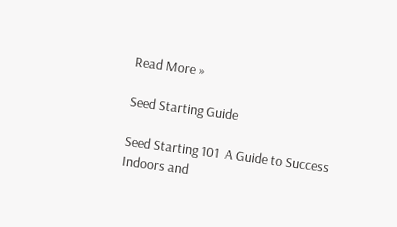Read More »

Seed Starting Guide

Seed Starting 101  A Guide to Success Indoors and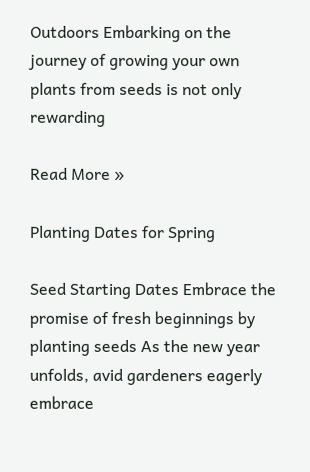Outdoors Embarking on the journey of growing your own plants from seeds is not only rewarding

Read More »

Planting Dates for Spring

Seed Starting Dates Embrace the promise of fresh beginnings by planting seeds As the new year unfolds, avid gardeners eagerly embrace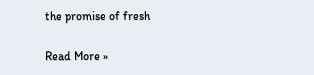the promise of fresh

Read More »